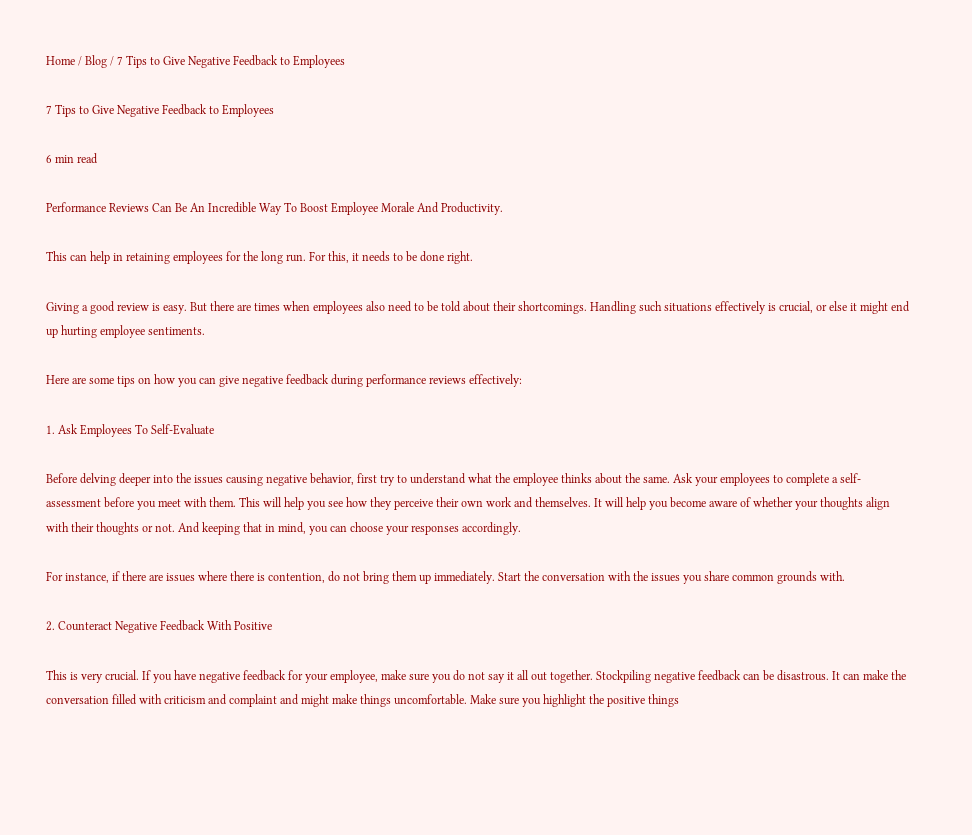Home / Blog / 7 Tips to Give Negative Feedback to Employees

7 Tips to Give Negative Feedback to Employees

6 min read

Performance Reviews Can Be An Incredible Way To Boost Employee Morale And Productivity.

This can help in retaining employees for the long run. For this, it needs to be done right.

Giving a good review is easy. But there are times when employees also need to be told about their shortcomings. Handling such situations effectively is crucial, or else it might end up hurting employee sentiments.

Here are some tips on how you can give negative feedback during performance reviews effectively:

1. Ask Employees To Self-Evaluate

Before delving deeper into the issues causing negative behavior, first try to understand what the employee thinks about the same. Ask your employees to complete a self-assessment before you meet with them. This will help you see how they perceive their own work and themselves. It will help you become aware of whether your thoughts align with their thoughts or not. And keeping that in mind, you can choose your responses accordingly.

For instance, if there are issues where there is contention, do not bring them up immediately. Start the conversation with the issues you share common grounds with.

2. Counteract Negative Feedback With Positive

This is very crucial. If you have negative feedback for your employee, make sure you do not say it all out together. Stockpiling negative feedback can be disastrous. It can make the conversation filled with criticism and complaint and might make things uncomfortable. Make sure you highlight the positive things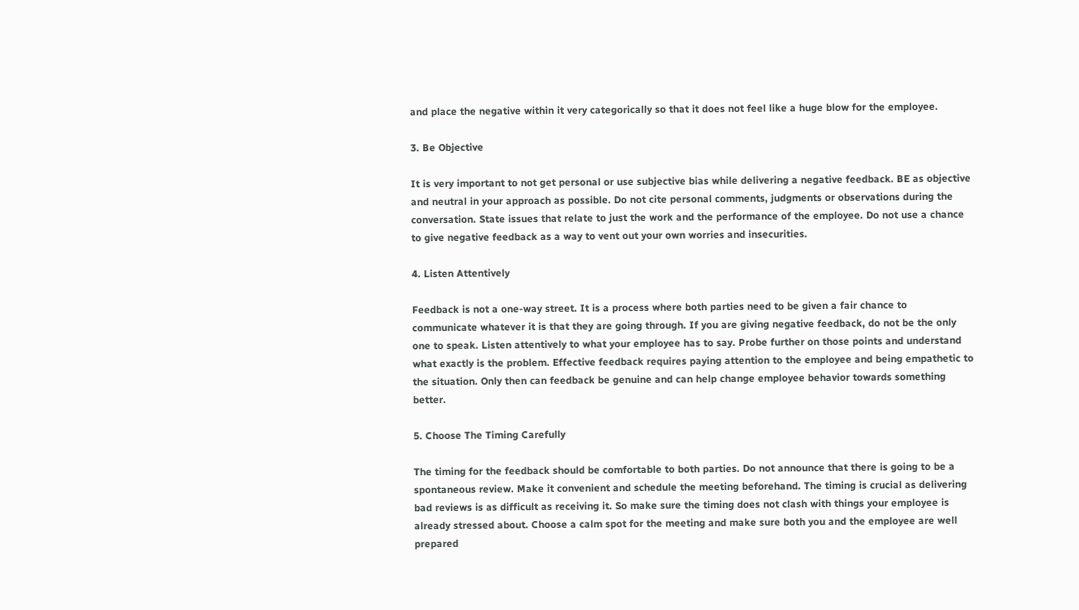and place the negative within it very categorically so that it does not feel like a huge blow for the employee.

3. Be Objective

It is very important to not get personal or use subjective bias while delivering a negative feedback. BE as objective and neutral in your approach as possible. Do not cite personal comments, judgments or observations during the conversation. State issues that relate to just the work and the performance of the employee. Do not use a chance to give negative feedback as a way to vent out your own worries and insecurities.

4. Listen Attentively

Feedback is not a one-way street. It is a process where both parties need to be given a fair chance to communicate whatever it is that they are going through. If you are giving negative feedback, do not be the only one to speak. Listen attentively to what your employee has to say. Probe further on those points and understand what exactly is the problem. Effective feedback requires paying attention to the employee and being empathetic to the situation. Only then can feedback be genuine and can help change employee behavior towards something better.

5. Choose The Timing Carefully

The timing for the feedback should be comfortable to both parties. Do not announce that there is going to be a spontaneous review. Make it convenient and schedule the meeting beforehand. The timing is crucial as delivering bad reviews is as difficult as receiving it. So make sure the timing does not clash with things your employee is already stressed about. Choose a calm spot for the meeting and make sure both you and the employee are well prepared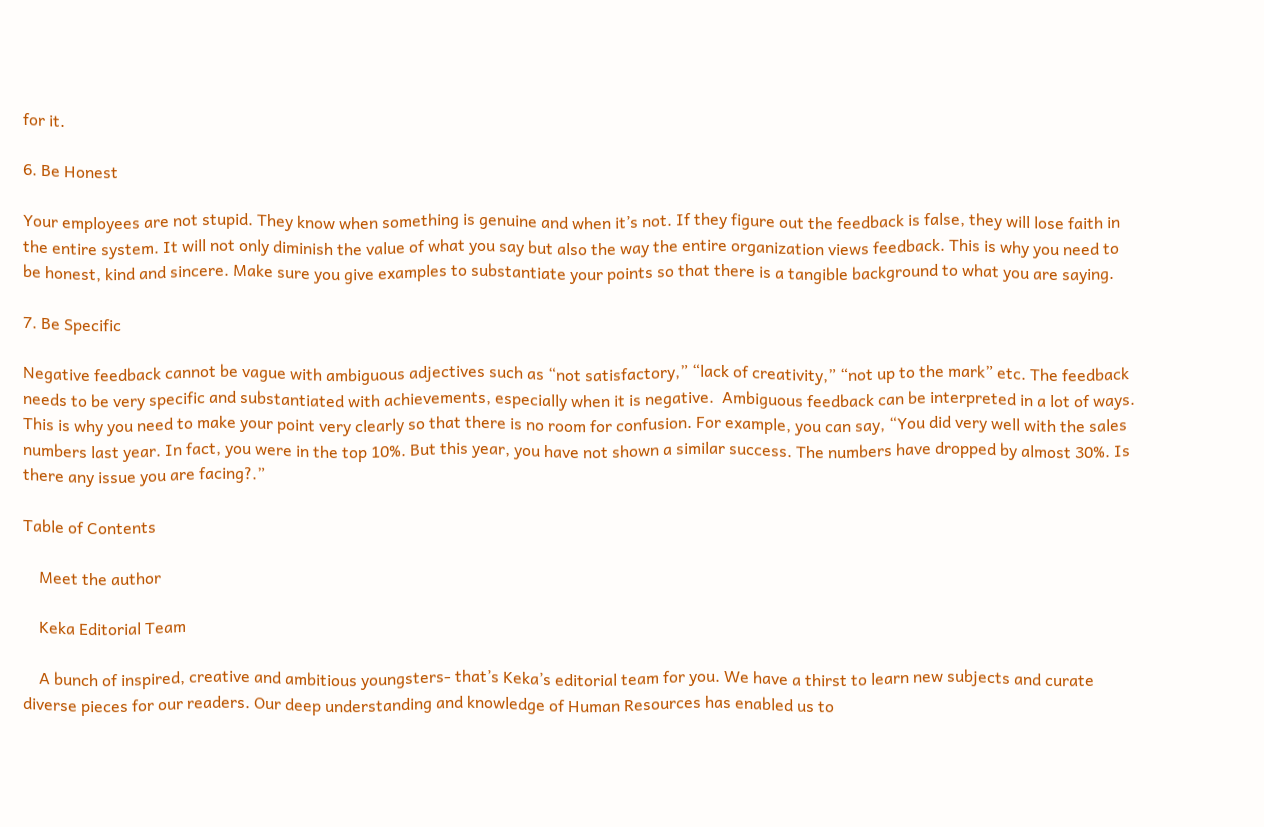for it.

6. Be Honest

Your employees are not stupid. They know when something is genuine and when it’s not. If they figure out the feedback is false, they will lose faith in the entire system. It will not only diminish the value of what you say but also the way the entire organization views feedback. This is why you need to be honest, kind and sincere. Make sure you give examples to substantiate your points so that there is a tangible background to what you are saying.

7. Be Specific

Negative feedback cannot be vague with ambiguous adjectives such as “not satisfactory,” “lack of creativity,” “not up to the mark” etc. The feedback needs to be very specific and substantiated with achievements, especially when it is negative.  Ambiguous feedback can be interpreted in a lot of ways. This is why you need to make your point very clearly so that there is no room for confusion. For example, you can say, “You did very well with the sales numbers last year. In fact, you were in the top 10%. But this year, you have not shown a similar success. The numbers have dropped by almost 30%. Is there any issue you are facing?.”

Table of Contents

    Meet the author

    Keka Editorial Team

    A bunch of inspired, creative and ambitious youngsters- that’s Keka’s editorial team for you. We have a thirst to learn new subjects and curate diverse pieces for our readers. Our deep understanding and knowledge of Human Resources has enabled us to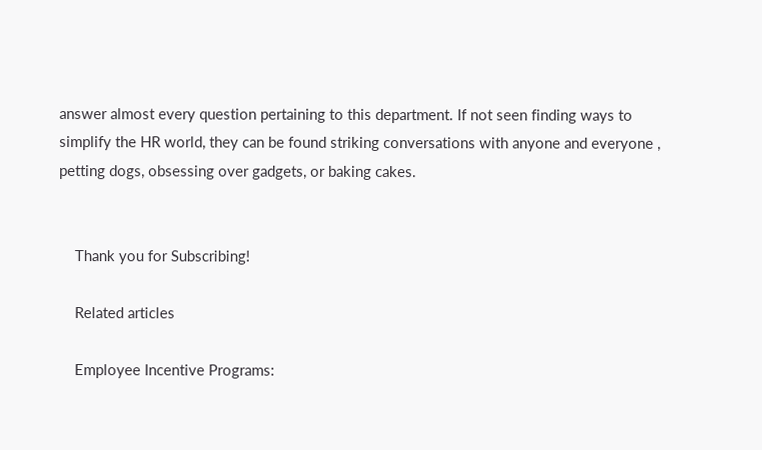answer almost every question pertaining to this department. If not seen finding ways to simplify the HR world, they can be found striking conversations with anyone and everyone , petting dogs, obsessing over gadgets, or baking cakes.


    Thank you for Subscribing!

    Related articles

    Employee Incentive Programs: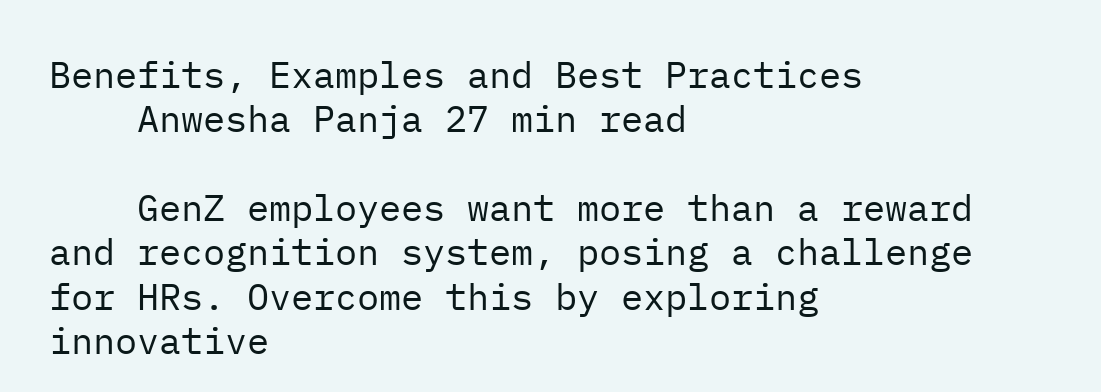Benefits, Examples and Best Practices
    Anwesha Panja 27 min read

    GenZ employees want more than a reward and recognition system, posing a challenge for HRs. Overcome this by exploring innovative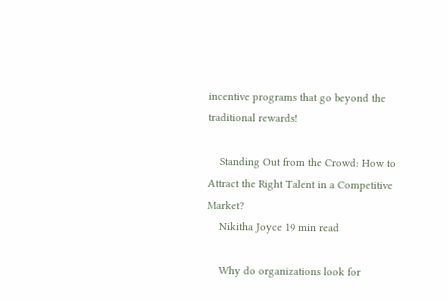incentive programs that go beyond the traditional rewards!

    Standing Out from the Crowd: How to Attract the Right Talent in a Competitive Market?
    Nikitha Joyce 19 min read

    Why do organizations look for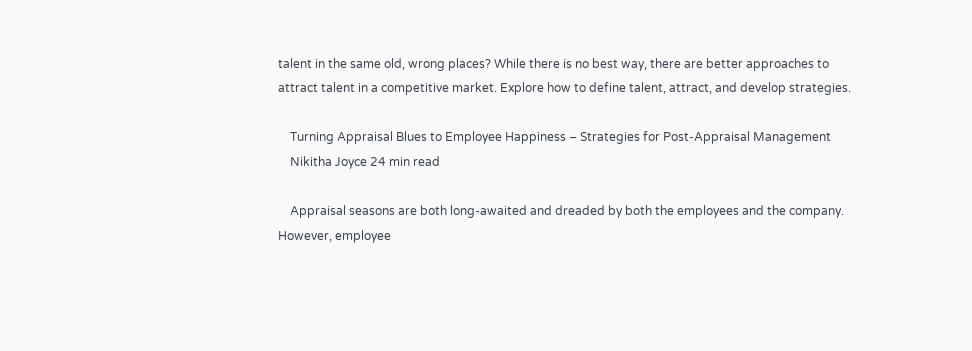talent in the same old, wrong places? While there is no best way, there are better approaches to attract talent in a competitive market. Explore how to define talent, attract, and develop strategies.

    Turning Appraisal Blues to Employee Happiness – Strategies for Post-Appraisal Management
    Nikitha Joyce 24 min read

    Appraisal seasons are both long-awaited and dreaded by both the employees and the company. However, employee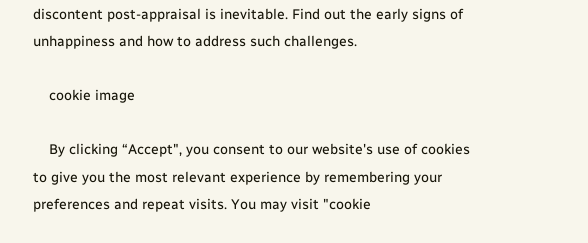discontent post-appraisal is inevitable. Find out the early signs of unhappiness and how to address such challenges.

    cookie image

    By clicking “Accept", you consent to our website's use of cookies to give you the most relevant experience by remembering your preferences and repeat visits. You may visit "cookie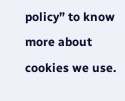policy” to know more about cookies we use.